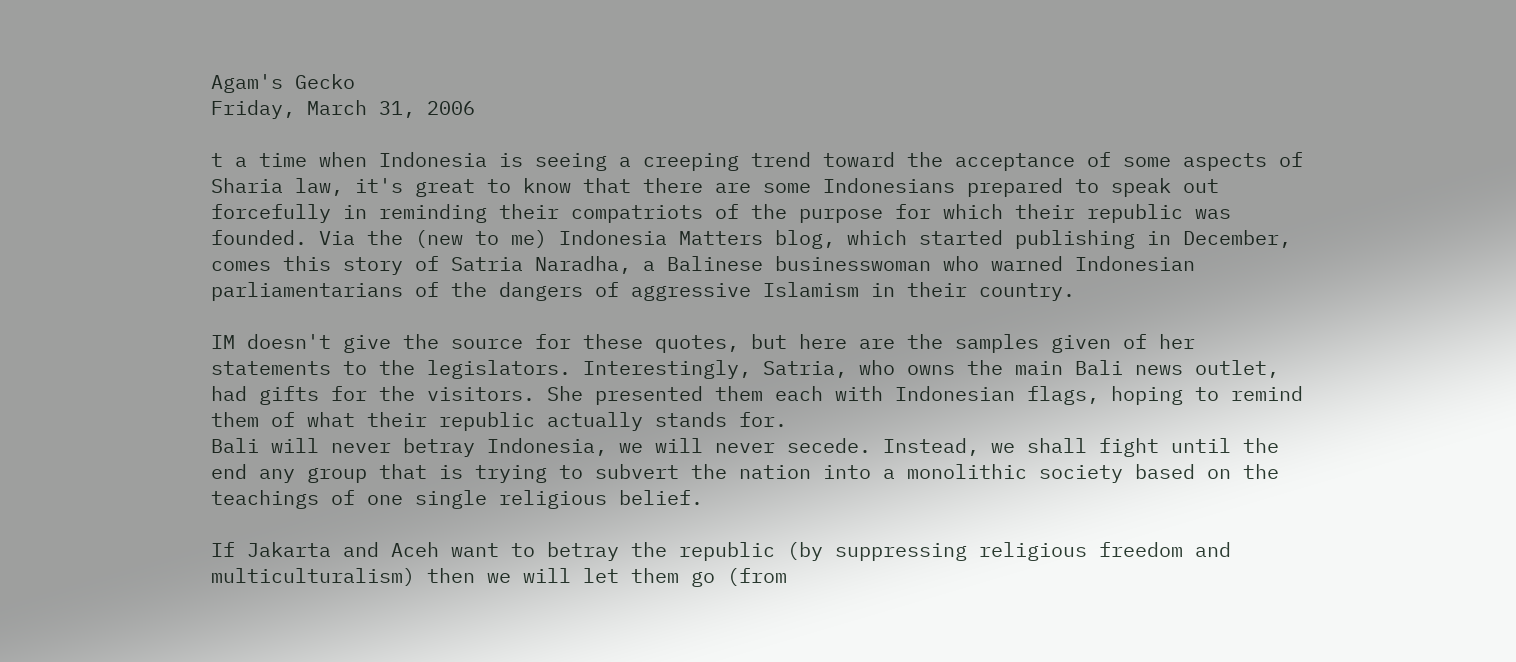Agam's Gecko
Friday, March 31, 2006

t a time when Indonesia is seeing a creeping trend toward the acceptance of some aspects of Sharia law, it's great to know that there are some Indonesians prepared to speak out forcefully in reminding their compatriots of the purpose for which their republic was founded. Via the (new to me) Indonesia Matters blog, which started publishing in December, comes this story of Satria Naradha, a Balinese businesswoman who warned Indonesian parliamentarians of the dangers of aggressive Islamism in their country.

IM doesn't give the source for these quotes, but here are the samples given of her statements to the legislators. Interestingly, Satria, who owns the main Bali news outlet, had gifts for the visitors. She presented them each with Indonesian flags, hoping to remind them of what their republic actually stands for.
Bali will never betray Indonesia, we will never secede. Instead, we shall fight until the end any group that is trying to subvert the nation into a monolithic society based on the teachings of one single religious belief.

If Jakarta and Aceh want to betray the republic (by suppressing religious freedom and multiculturalism) then we will let them go (from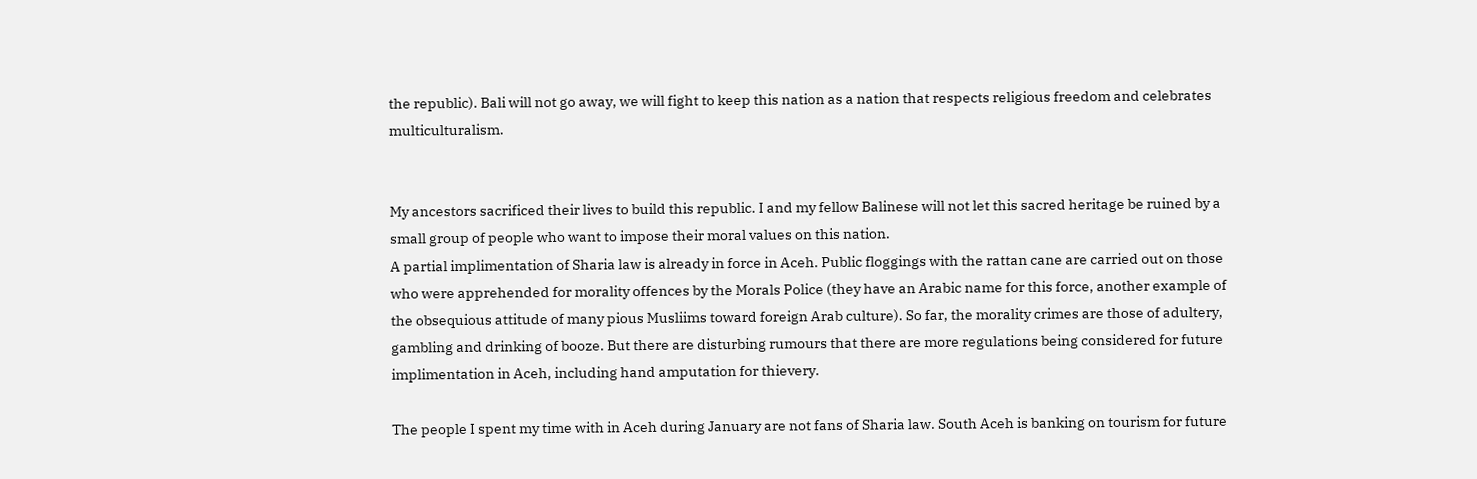the republic). Bali will not go away, we will fight to keep this nation as a nation that respects religious freedom and celebrates multiculturalism.


My ancestors sacrificed their lives to build this republic. I and my fellow Balinese will not let this sacred heritage be ruined by a small group of people who want to impose their moral values on this nation.
A partial implimentation of Sharia law is already in force in Aceh. Public floggings with the rattan cane are carried out on those who were apprehended for morality offences by the Morals Police (they have an Arabic name for this force, another example of the obsequious attitude of many pious Musliims toward foreign Arab culture). So far, the morality crimes are those of adultery, gambling and drinking of booze. But there are disturbing rumours that there are more regulations being considered for future implimentation in Aceh, including hand amputation for thievery.

The people I spent my time with in Aceh during January are not fans of Sharia law. South Aceh is banking on tourism for future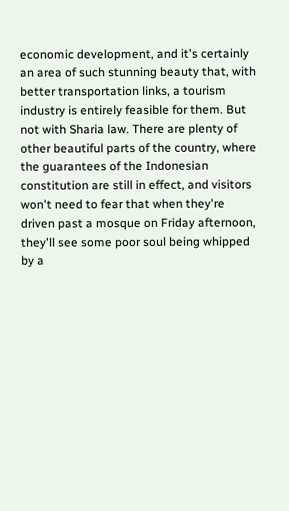economic development, and it's certainly an area of such stunning beauty that, with better transportation links, a tourism industry is entirely feasible for them. But not with Sharia law. There are plenty of other beautiful parts of the country, where the guarantees of the Indonesian constitution are still in effect, and visitors won't need to fear that when they're driven past a mosque on Friday afternoon, they'll see some poor soul being whipped by a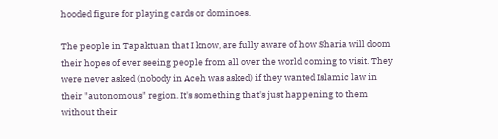hooded figure for playing cards or dominoes.

The people in Tapaktuan that I know, are fully aware of how Sharia will doom their hopes of ever seeing people from all over the world coming to visit. They were never asked (nobody in Aceh was asked) if they wanted Islamic law in their "autonomous" region. It's something that's just happening to them without their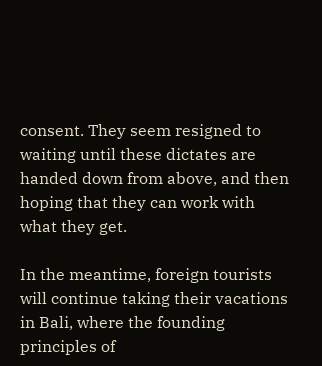consent. They seem resigned to waiting until these dictates are handed down from above, and then hoping that they can work with what they get.

In the meantime, foreign tourists will continue taking their vacations in Bali, where the founding principles of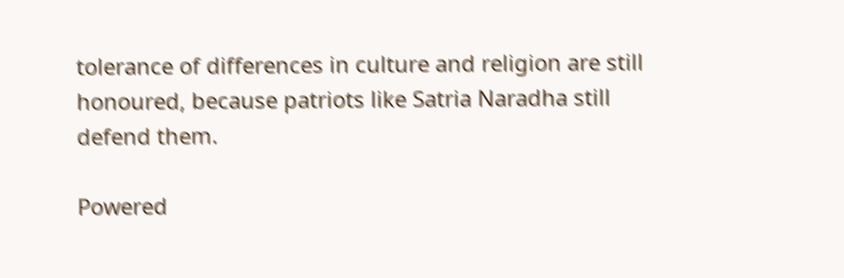tolerance of differences in culture and religion are still honoured, because patriots like Satria Naradha still defend them.

Powered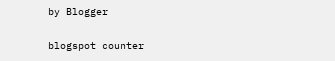by Blogger

blogspot counter